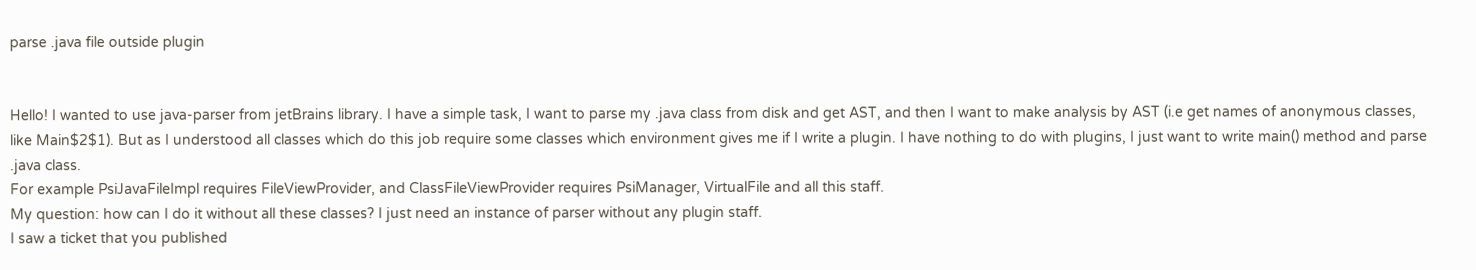parse .java file outside plugin


Hello! I wanted to use java-parser from jetBrains library. I have a simple task, I want to parse my .java class from disk and get AST, and then I want to make analysis by AST (i.e get names of anonymous classes, like Main$2$1). But as I understood all classes which do this job require some classes which environment gives me if I write a plugin. I have nothing to do with plugins, I just want to write main() method and parse .java class.
For example PsiJavaFileImpl requires FileViewProvider, and ClassFileViewProvider requires PsiManager, VirtualFile and all this staff.
My question: how can I do it without all these classes? I just need an instance of parser without any plugin staff.
I saw a ticket that you published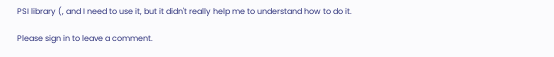PSI library (, and I need to use it, but it didn't really help me to understand how to do it.

Please sign in to leave a comment.